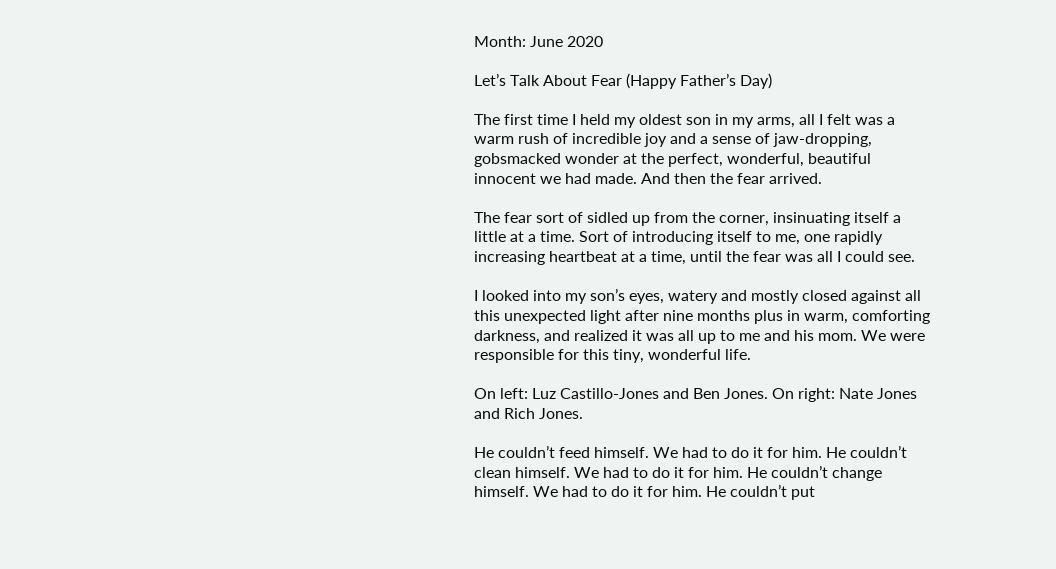Month: June 2020

Let’s Talk About Fear (Happy Father’s Day)

The first time I held my oldest son in my arms, all I felt was a warm rush of incredible joy and a sense of jaw-dropping, gobsmacked wonder at the perfect, wonderful, beautiful innocent we had made. And then the fear arrived.

The fear sort of sidled up from the corner, insinuating itself a little at a time. Sort of introducing itself to me, one rapidly increasing heartbeat at a time, until the fear was all I could see.

I looked into my son’s eyes, watery and mostly closed against all this unexpected light after nine months plus in warm, comforting darkness, and realized it was all up to me and his mom. We were responsible for this tiny, wonderful life.

On left: Luz Castillo-Jones and Ben Jones. On right: Nate Jones and Rich Jones.

He couldn’t feed himself. We had to do it for him. He couldn’t clean himself. We had to do it for him. He couldn’t change himself. We had to do it for him. He couldn’t put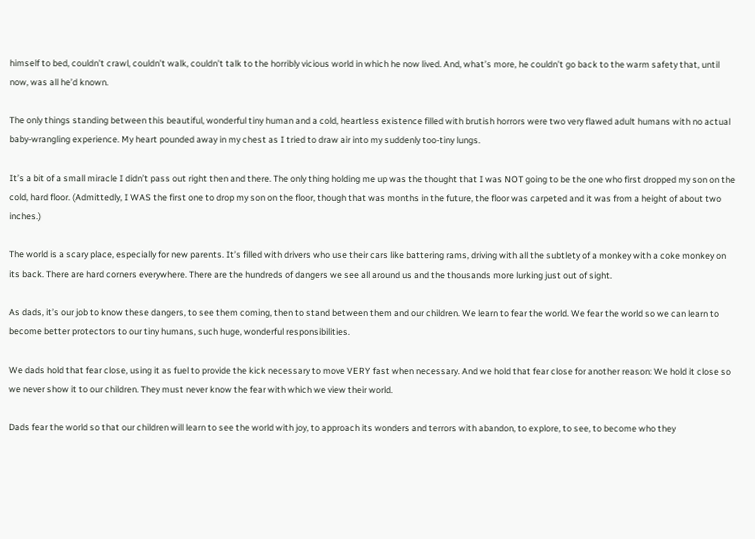himself to bed, couldn’t crawl, couldn’t walk, couldn’t talk to the horribly vicious world in which he now lived. And, what’s more, he couldn’t go back to the warm safety that, until now, was all he’d known.

The only things standing between this beautiful, wonderful tiny human and a cold, heartless existence filled with brutish horrors were two very flawed adult humans with no actual baby-wrangling experience. My heart pounded away in my chest as I tried to draw air into my suddenly too-tiny lungs.

It’s a bit of a small miracle I didn’t pass out right then and there. The only thing holding me up was the thought that I was NOT going to be the one who first dropped my son on the cold, hard floor. (Admittedly, I WAS the first one to drop my son on the floor, though that was months in the future, the floor was carpeted and it was from a height of about two inches.)

The world is a scary place, especially for new parents. It’s filled with drivers who use their cars like battering rams, driving with all the subtlety of a monkey with a coke monkey on its back. There are hard corners everywhere. There are the hundreds of dangers we see all around us and the thousands more lurking just out of sight.

As dads, it’s our job to know these dangers, to see them coming, then to stand between them and our children. We learn to fear the world. We fear the world so we can learn to become better protectors to our tiny humans, such huge, wonderful responsibilities.

We dads hold that fear close, using it as fuel to provide the kick necessary to move VERY fast when necessary. And we hold that fear close for another reason: We hold it close so we never show it to our children. They must never know the fear with which we view their world.

Dads fear the world so that our children will learn to see the world with joy, to approach its wonders and terrors with abandon, to explore, to see, to become who they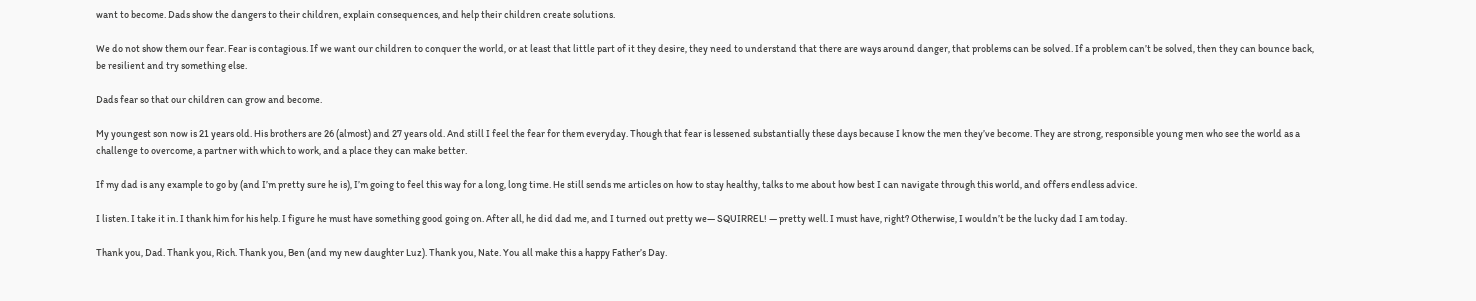want to become. Dads show the dangers to their children, explain consequences, and help their children create solutions.

We do not show them our fear. Fear is contagious. If we want our children to conquer the world, or at least that little part of it they desire, they need to understand that there are ways around danger, that problems can be solved. If a problem can’t be solved, then they can bounce back, be resilient and try something else.

Dads fear so that our children can grow and become.

My youngest son now is 21 years old. His brothers are 26 (almost) and 27 years old. And still I feel the fear for them everyday. Though that fear is lessened substantially these days because I know the men they’ve become. They are strong, responsible young men who see the world as a challenge to overcome, a partner with which to work, and a place they can make better.

If my dad is any example to go by (and I’m pretty sure he is), I’m going to feel this way for a long, long time. He still sends me articles on how to stay healthy, talks to me about how best I can navigate through this world, and offers endless advice.

I listen. I take it in. I thank him for his help. I figure he must have something good going on. After all, he did dad me, and I turned out pretty we— SQUIRREL! — pretty well. I must have, right? Otherwise, I wouldn’t be the lucky dad I am today.

Thank you, Dad. Thank you, Rich. Thank you, Ben (and my new daughter Luz). Thank you, Nate. You all make this a happy Father’s Day.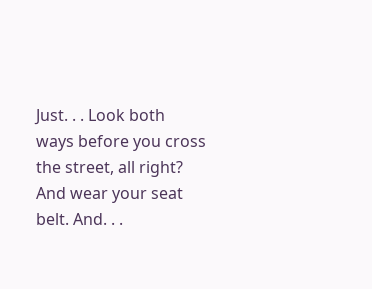Just. . . Look both ways before you cross the street, all right? And wear your seat belt. And. . .